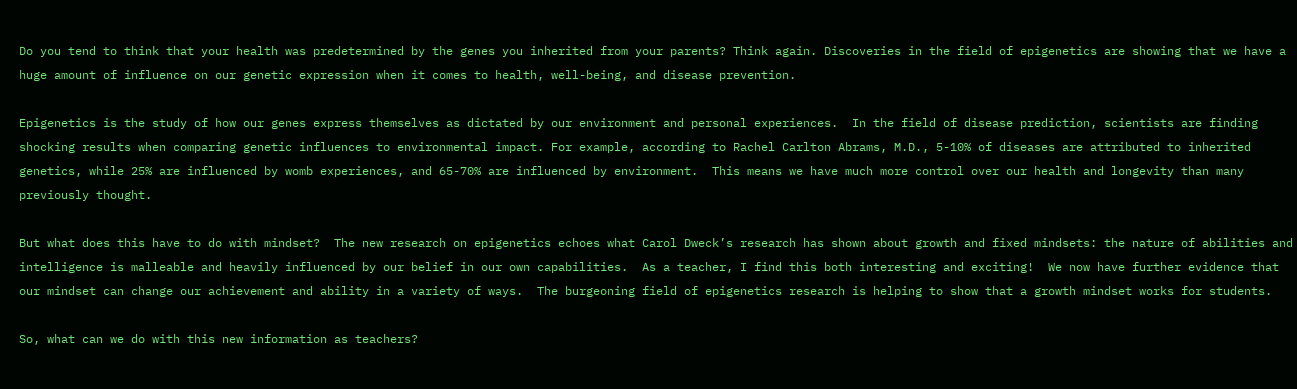Do you tend to think that your health was predetermined by the genes you inherited from your parents? Think again. Discoveries in the field of epigenetics are showing that we have a huge amount of influence on our genetic expression when it comes to health, well-being, and disease prevention.

Epigenetics is the study of how our genes express themselves as dictated by our environment and personal experiences.  In the field of disease prediction, scientists are finding shocking results when comparing genetic influences to environmental impact. For example, according to Rachel Carlton Abrams, M.D., 5-10% of diseases are attributed to inherited genetics, while 25% are influenced by womb experiences, and 65-70% are influenced by environment.  This means we have much more control over our health and longevity than many previously thought.

But what does this have to do with mindset?  The new research on epigenetics echoes what Carol Dweck’s research has shown about growth and fixed mindsets: the nature of abilities and intelligence is malleable and heavily influenced by our belief in our own capabilities.  As a teacher, I find this both interesting and exciting!  We now have further evidence that our mindset can change our achievement and ability in a variety of ways.  The burgeoning field of epigenetics research is helping to show that a growth mindset works for students.

So, what can we do with this new information as teachers?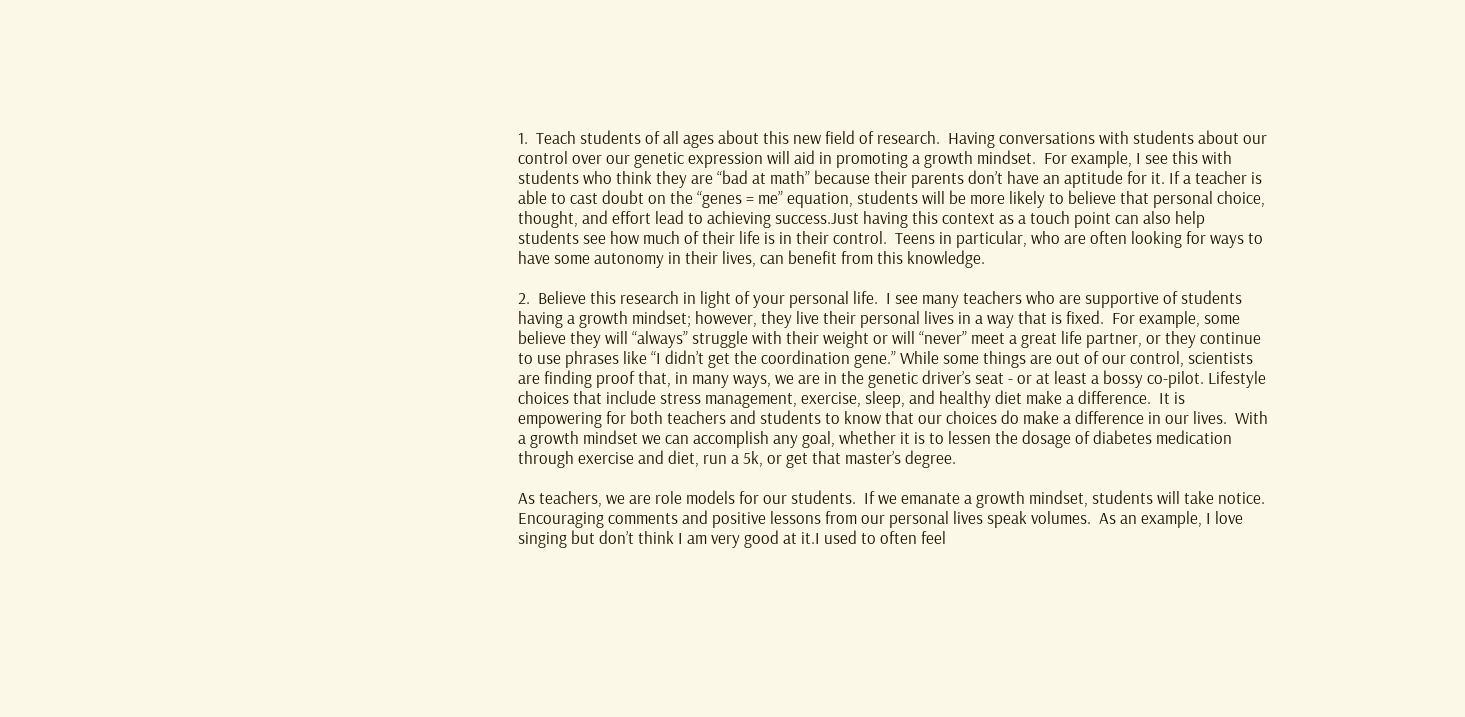1.  Teach students of all ages about this new field of research.  Having conversations with students about our control over our genetic expression will aid in promoting a growth mindset.  For example, I see this with students who think they are “bad at math” because their parents don’t have an aptitude for it. If a teacher is able to cast doubt on the “genes = me” equation, students will be more likely to believe that personal choice, thought, and effort lead to achieving success.Just having this context as a touch point can also help students see how much of their life is in their control.  Teens in particular, who are often looking for ways to have some autonomy in their lives, can benefit from this knowledge.

2.  Believe this research in light of your personal life.  I see many teachers who are supportive of students having a growth mindset; however, they live their personal lives in a way that is fixed.  For example, some believe they will “always” struggle with their weight or will “never” meet a great life partner, or they continue to use phrases like “I didn’t get the coordination gene.” While some things are out of our control, scientists are finding proof that, in many ways, we are in the genetic driver’s seat - or at least a bossy co-pilot. Lifestyle choices that include stress management, exercise, sleep, and healthy diet make a difference.  It is empowering for both teachers and students to know that our choices do make a difference in our lives.  With a growth mindset we can accomplish any goal, whether it is to lessen the dosage of diabetes medication through exercise and diet, run a 5k, or get that master’s degree.

As teachers, we are role models for our students.  If we emanate a growth mindset, students will take notice. Encouraging comments and positive lessons from our personal lives speak volumes.  As an example, I love singing but don’t think I am very good at it.I used to often feel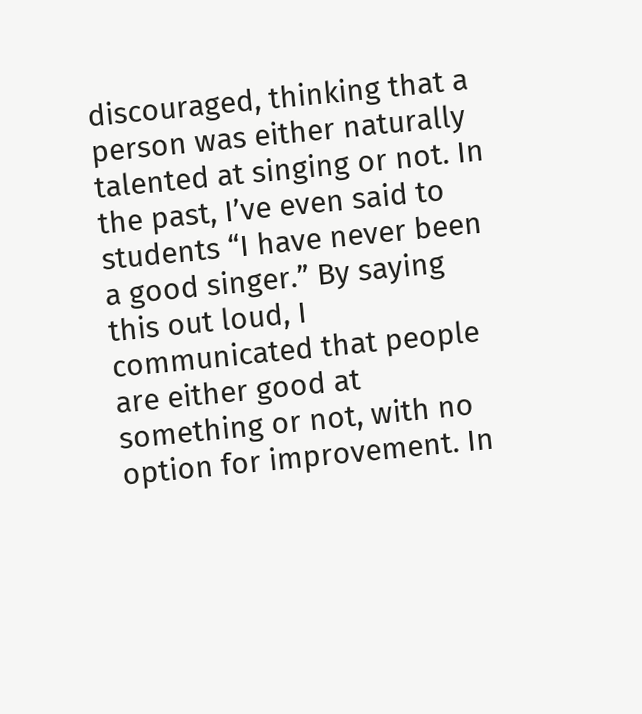discouraged, thinking that a person was either naturally talented at singing or not. In the past, I’ve even said to students “I have never been a good singer.” By saying this out loud, I communicated that people are either good at something or not, with no option for improvement. In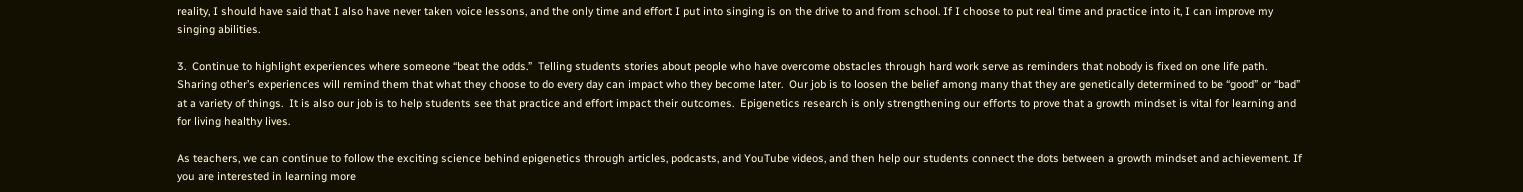reality, I should have said that I also have never taken voice lessons, and the only time and effort I put into singing is on the drive to and from school. If I choose to put real time and practice into it, I can improve my singing abilities.

3.  Continue to highlight experiences where someone “beat the odds.”  Telling students stories about people who have overcome obstacles through hard work serve as reminders that nobody is fixed on one life path. Sharing other’s experiences will remind them that what they choose to do every day can impact who they become later.  Our job is to loosen the belief among many that they are genetically determined to be “good” or “bad” at a variety of things.  It is also our job is to help students see that practice and effort impact their outcomes.  Epigenetics research is only strengthening our efforts to prove that a growth mindset is vital for learning and for living healthy lives.

As teachers, we can continue to follow the exciting science behind epigenetics through articles, podcasts, and YouTube videos, and then help our students connect the dots between a growth mindset and achievement. If you are interested in learning more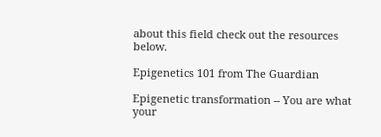about this field check out the resources below.

Epigenetics 101 from The Guardian

Epigenetic transformation -- You are what your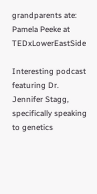grandparents ate: Pamela Peeke at TEDxLowerEastSide

Interesting podcast featuring Dr. Jennifer Stagg, specifically speaking to genetics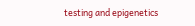testing and epigenetics